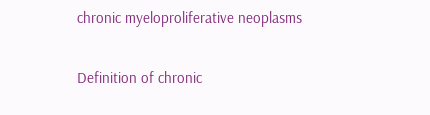chronic myeloproliferative neoplasms

Definition of chronic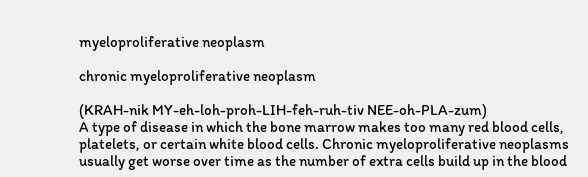myeloproliferative neoplasm

chronic myeloproliferative neoplasm

(KRAH-nik MY-eh-loh-proh-LIH-feh-ruh-tiv NEE-oh-PLA-zum)
A type of disease in which the bone marrow makes too many red blood cells, platelets, or certain white blood cells. Chronic myeloproliferative neoplasms usually get worse over time as the number of extra cells build up in the blood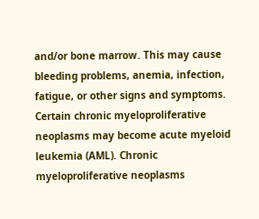and/or bone marrow. This may cause bleeding problems, anemia, infection, fatigue, or other signs and symptoms. Certain chronic myeloproliferative neoplasms may become acute myeloid leukemia (AML). Chronic myeloproliferative neoplasms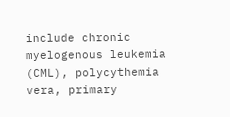include chronic myelogenous leukemia (CML), polycythemia vera, primary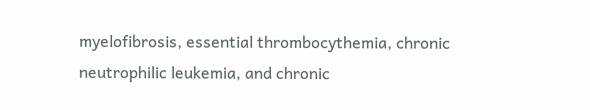myelofibrosis, essential thrombocythemia, chronic neutrophilic leukemia, and chronic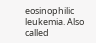eosinophilic leukemia. Also called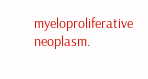myeloproliferative neoplasm.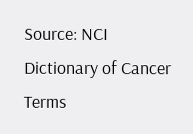Source: NCI Dictionary of Cancer Terms